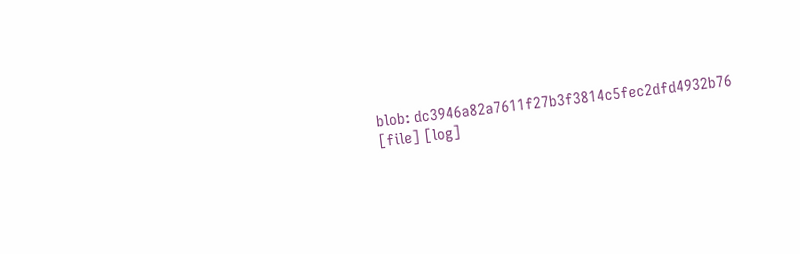blob: dc3946a82a7611f27b3f3814c5fec2dfd4932b76 [file] [log]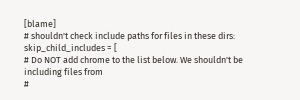[blame]
# shouldn't check include paths for files in these dirs:
skip_child_includes = [
# Do NOT add chrome to the list below. We shouldn't be including files from
#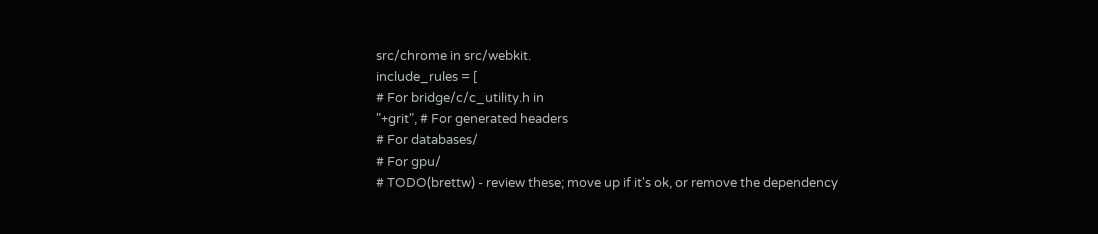src/chrome in src/webkit.
include_rules = [
# For bridge/c/c_utility.h in
"+grit", # For generated headers
# For databases/
# For gpu/
# TODO(brettw) - review these; move up if it's ok, or remove the dependency